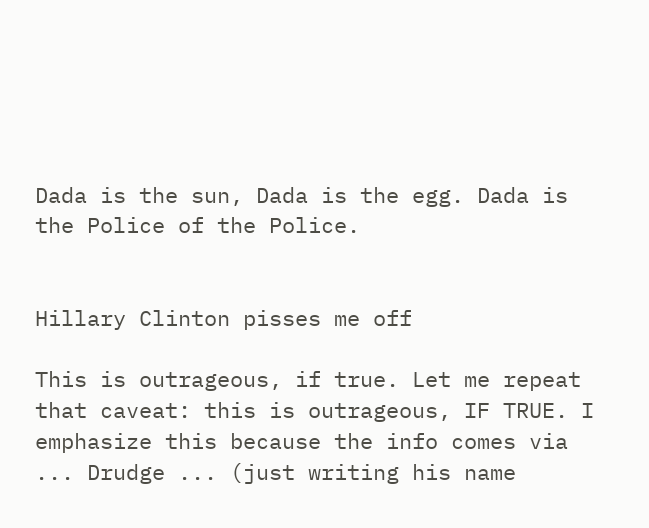Dada is the sun, Dada is the egg. Dada is the Police of the Police.


Hillary Clinton pisses me off

This is outrageous, if true. Let me repeat that caveat: this is outrageous, IF TRUE. I emphasize this because the info comes via ... Drudge ... (just writing his name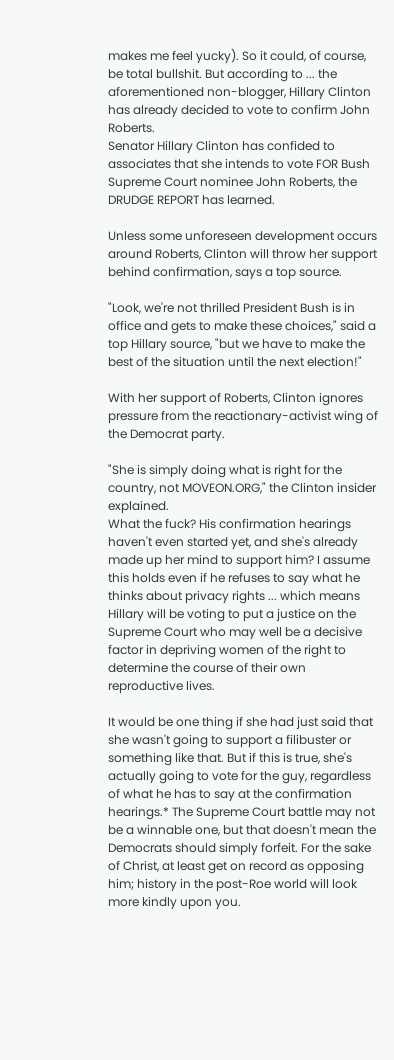makes me feel yucky). So it could, of course, be total bullshit. But according to ... the aforementioned non-blogger, Hillary Clinton has already decided to vote to confirm John Roberts.
Senator Hillary Clinton has confided to associates that she intends to vote FOR Bush Supreme Court nominee John Roberts, the DRUDGE REPORT has learned.

Unless some unforeseen development occurs around Roberts, Clinton will throw her support behind confirmation, says a top source.

"Look, we're not thrilled President Bush is in office and gets to make these choices," said a top Hillary source, "but we have to make the best of the situation until the next election!"

With her support of Roberts, Clinton ignores pressure from the reactionary-activist wing of the Democrat party.

"She is simply doing what is right for the country, not MOVEON.ORG," the Clinton insider explained.
What the fuck? His confirmation hearings haven't even started yet, and she's already made up her mind to support him? I assume this holds even if he refuses to say what he thinks about privacy rights ... which means Hillary will be voting to put a justice on the Supreme Court who may well be a decisive factor in depriving women of the right to determine the course of their own reproductive lives.

It would be one thing if she had just said that she wasn't going to support a filibuster or something like that. But if this is true, she's actually going to vote for the guy, regardless of what he has to say at the confirmation hearings.* The Supreme Court battle may not be a winnable one, but that doesn't mean the Democrats should simply forfeit. For the sake of Christ, at least get on record as opposing him; history in the post-Roe world will look more kindly upon you.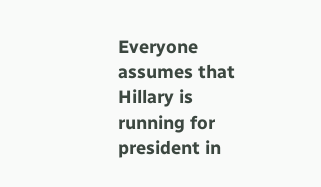Everyone assumes that Hillary is running for president in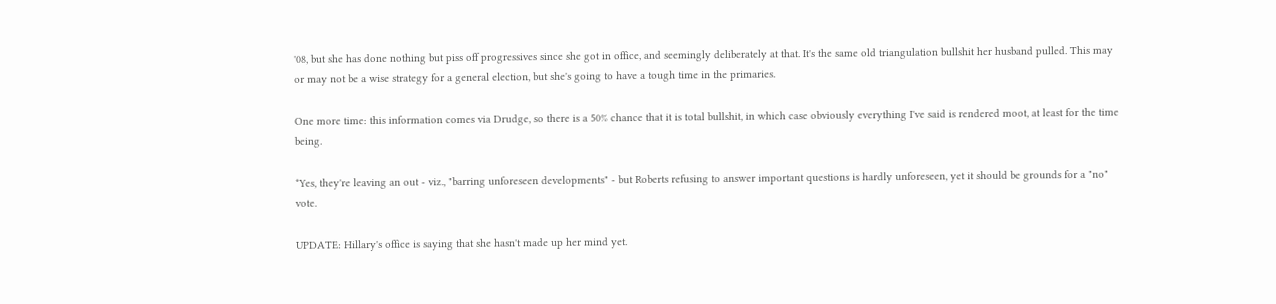'08, but she has done nothing but piss off progressives since she got in office, and seemingly deliberately at that. It's the same old triangulation bullshit her husband pulled. This may or may not be a wise strategy for a general election, but she's going to have a tough time in the primaries.

One more time: this information comes via Drudge, so there is a 50% chance that it is total bullshit, in which case obviously everything I've said is rendered moot, at least for the time being.

*Yes, they're leaving an out - viz., "barring unforeseen developments" - but Roberts refusing to answer important questions is hardly unforeseen, yet it should be grounds for a "no" vote.

UPDATE: Hillary's office is saying that she hasn't made up her mind yet.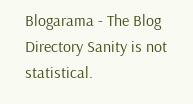Blogarama - The Blog Directory Sanity is not statistical.